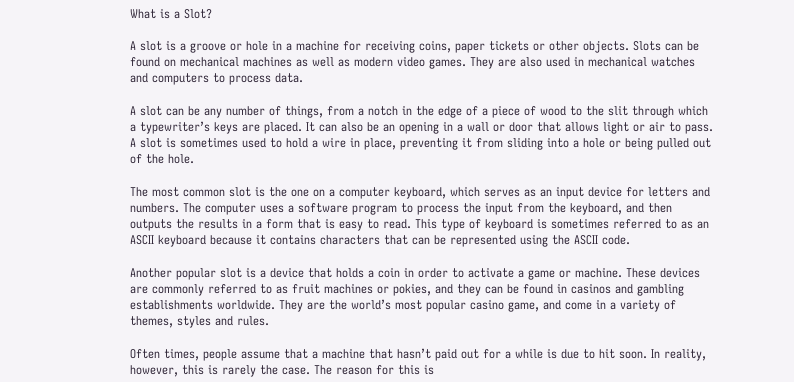What is a Slot?

A slot is a groove or hole in a machine for receiving coins, paper tickets or other objects. Slots can be found on mechanical machines as well as modern video games. They are also used in mechanical watches and computers to process data.

A slot can be any number of things, from a notch in the edge of a piece of wood to the slit through which a typewriter’s keys are placed. It can also be an opening in a wall or door that allows light or air to pass. A slot is sometimes used to hold a wire in place, preventing it from sliding into a hole or being pulled out of the hole.

The most common slot is the one on a computer keyboard, which serves as an input device for letters and numbers. The computer uses a software program to process the input from the keyboard, and then outputs the results in a form that is easy to read. This type of keyboard is sometimes referred to as an ASCII keyboard because it contains characters that can be represented using the ASCII code.

Another popular slot is a device that holds a coin in order to activate a game or machine. These devices are commonly referred to as fruit machines or pokies, and they can be found in casinos and gambling establishments worldwide. They are the world’s most popular casino game, and come in a variety of themes, styles and rules.

Often times, people assume that a machine that hasn’t paid out for a while is due to hit soon. In reality, however, this is rarely the case. The reason for this is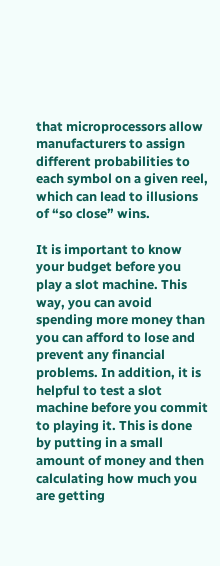that microprocessors allow manufacturers to assign different probabilities to each symbol on a given reel, which can lead to illusions of “so close” wins.

It is important to know your budget before you play a slot machine. This way, you can avoid spending more money than you can afford to lose and prevent any financial problems. In addition, it is helpful to test a slot machine before you commit to playing it. This is done by putting in a small amount of money and then calculating how much you are getting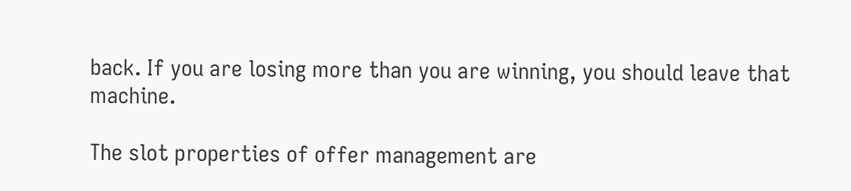back. If you are losing more than you are winning, you should leave that machine.

The slot properties of offer management are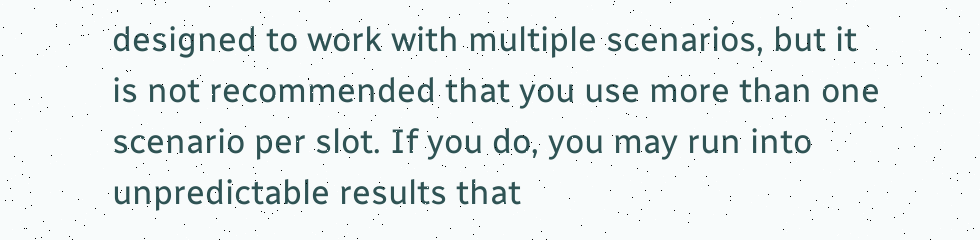designed to work with multiple scenarios, but it is not recommended that you use more than one scenario per slot. If you do, you may run into unpredictable results that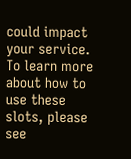could impact your service. To learn more about how to use these slots, please see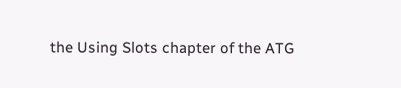the Using Slots chapter of the ATG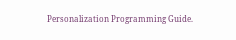Personalization Programming Guide.